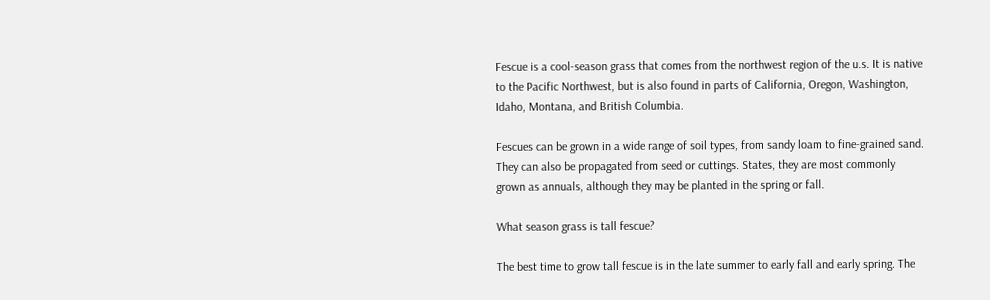Fescue is a cool-season grass that comes from the northwest region of the u.s. It is native to the Pacific Northwest, but is also found in parts of California, Oregon, Washington, Idaho, Montana, and British Columbia.

Fescues can be grown in a wide range of soil types, from sandy loam to fine-grained sand. They can also be propagated from seed or cuttings. States, they are most commonly grown as annuals, although they may be planted in the spring or fall.

What season grass is tall fescue?

The best time to grow tall fescue is in the late summer to early fall and early spring. The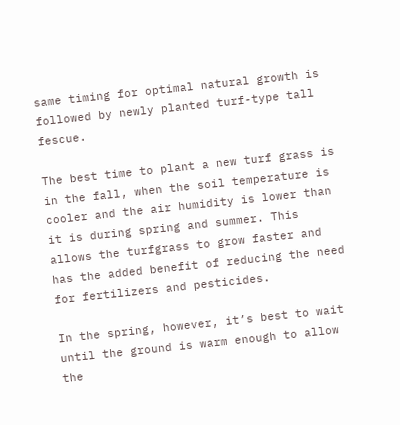same timing for optimal natural growth is followed by newly planted turf-type tall fescue.

The best time to plant a new turf grass is in the fall, when the soil temperature is cooler and the air humidity is lower than it is during spring and summer. This allows the turfgrass to grow faster and has the added benefit of reducing the need for fertilizers and pesticides.

In the spring, however, it’s best to wait until the ground is warm enough to allow the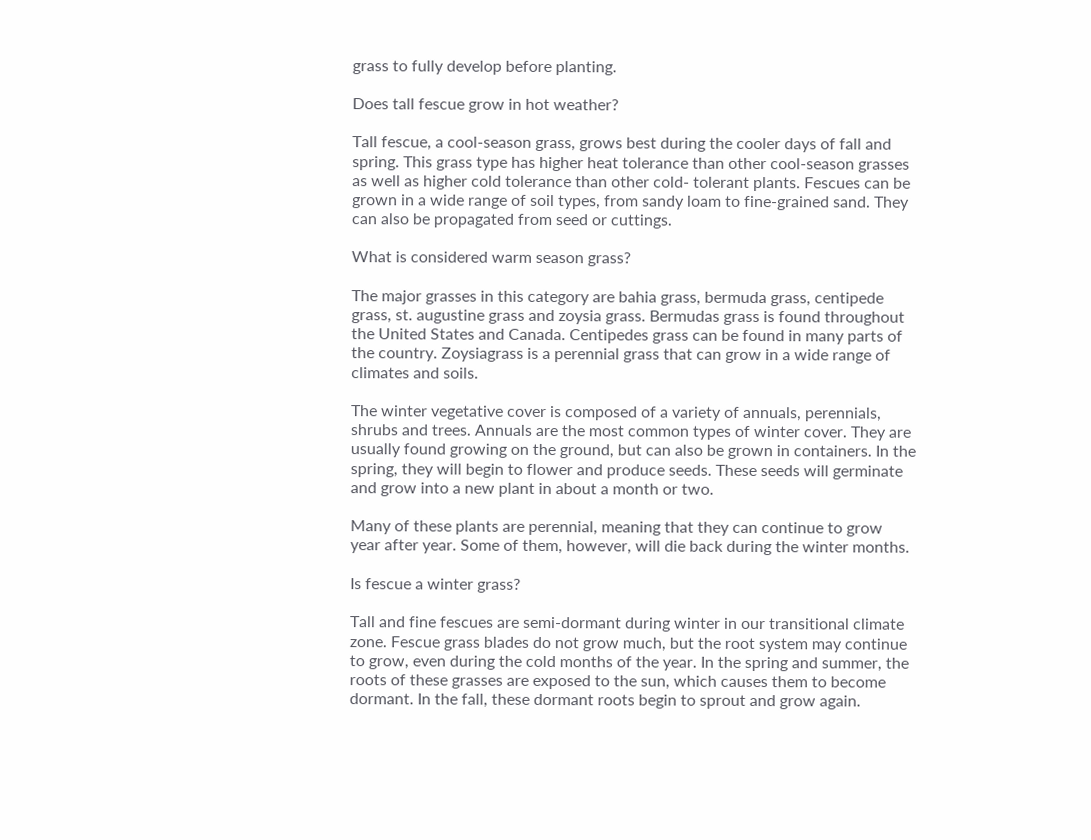grass to fully develop before planting.

Does tall fescue grow in hot weather?

Tall fescue, a cool-season grass, grows best during the cooler days of fall and spring. This grass type has higher heat tolerance than other cool-season grasses as well as higher cold tolerance than other cold- tolerant plants. Fescues can be grown in a wide range of soil types, from sandy loam to fine-grained sand. They can also be propagated from seed or cuttings.

What is considered warm season grass?

The major grasses in this category are bahia grass, bermuda grass, centipede grass, st. augustine grass and zoysia grass. Bermudas grass is found throughout the United States and Canada. Centipedes grass can be found in many parts of the country. Zoysiagrass is a perennial grass that can grow in a wide range of climates and soils.

The winter vegetative cover is composed of a variety of annuals, perennials, shrubs and trees. Annuals are the most common types of winter cover. They are usually found growing on the ground, but can also be grown in containers. In the spring, they will begin to flower and produce seeds. These seeds will germinate and grow into a new plant in about a month or two.

Many of these plants are perennial, meaning that they can continue to grow year after year. Some of them, however, will die back during the winter months.

Is fescue a winter grass?

Tall and fine fescues are semi-dormant during winter in our transitional climate zone. Fescue grass blades do not grow much, but the root system may continue to grow, even during the cold months of the year. In the spring and summer, the roots of these grasses are exposed to the sun, which causes them to become dormant. In the fall, these dormant roots begin to sprout and grow again.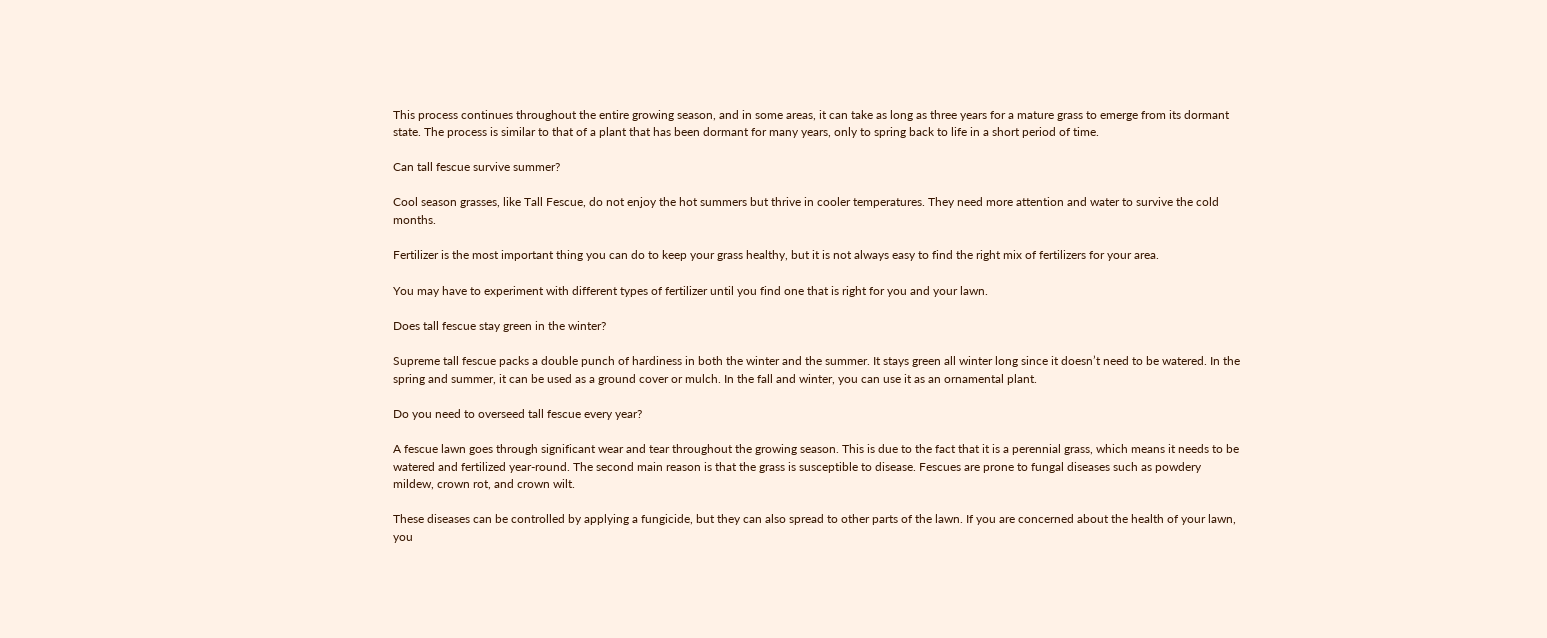This process continues throughout the entire growing season, and in some areas, it can take as long as three years for a mature grass to emerge from its dormant state. The process is similar to that of a plant that has been dormant for many years, only to spring back to life in a short period of time.

Can tall fescue survive summer?

Cool season grasses, like Tall Fescue, do not enjoy the hot summers but thrive in cooler temperatures. They need more attention and water to survive the cold months.

Fertilizer is the most important thing you can do to keep your grass healthy, but it is not always easy to find the right mix of fertilizers for your area.

You may have to experiment with different types of fertilizer until you find one that is right for you and your lawn.

Does tall fescue stay green in the winter?

Supreme tall fescue packs a double punch of hardiness in both the winter and the summer. It stays green all winter long since it doesn’t need to be watered. In the spring and summer, it can be used as a ground cover or mulch. In the fall and winter, you can use it as an ornamental plant.

Do you need to overseed tall fescue every year?

A fescue lawn goes through significant wear and tear throughout the growing season. This is due to the fact that it is a perennial grass, which means it needs to be watered and fertilized year-round. The second main reason is that the grass is susceptible to disease. Fescues are prone to fungal diseases such as powdery mildew, crown rot, and crown wilt.

These diseases can be controlled by applying a fungicide, but they can also spread to other parts of the lawn. If you are concerned about the health of your lawn, you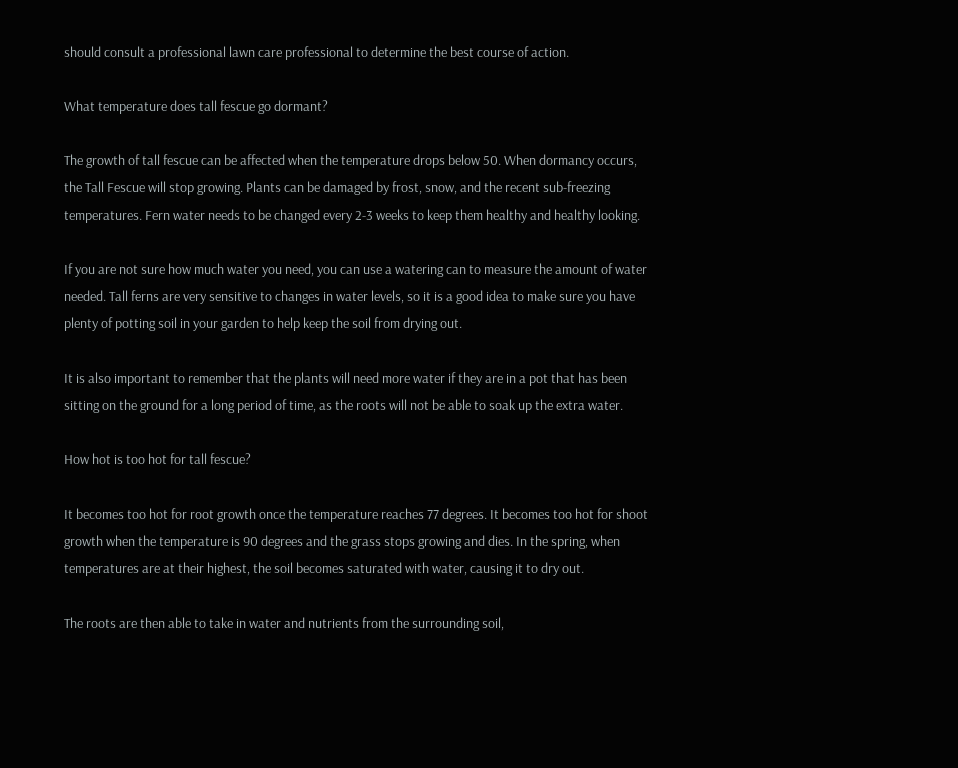should consult a professional lawn care professional to determine the best course of action.

What temperature does tall fescue go dormant?

The growth of tall fescue can be affected when the temperature drops below 50. When dormancy occurs, the Tall Fescue will stop growing. Plants can be damaged by frost, snow, and the recent sub-freezing temperatures. Fern water needs to be changed every 2-3 weeks to keep them healthy and healthy looking.

If you are not sure how much water you need, you can use a watering can to measure the amount of water needed. Tall ferns are very sensitive to changes in water levels, so it is a good idea to make sure you have plenty of potting soil in your garden to help keep the soil from drying out.

It is also important to remember that the plants will need more water if they are in a pot that has been sitting on the ground for a long period of time, as the roots will not be able to soak up the extra water.

How hot is too hot for tall fescue?

It becomes too hot for root growth once the temperature reaches 77 degrees. It becomes too hot for shoot growth when the temperature is 90 degrees and the grass stops growing and dies. In the spring, when temperatures are at their highest, the soil becomes saturated with water, causing it to dry out.

The roots are then able to take in water and nutrients from the surrounding soil,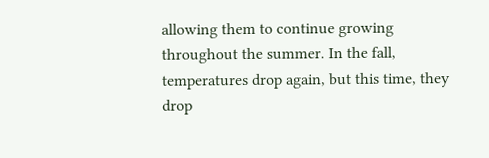allowing them to continue growing throughout the summer. In the fall, temperatures drop again, but this time, they drop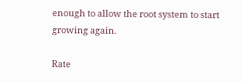enough to allow the root system to start growing again.

Rate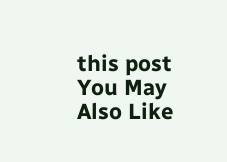this post
You May Also Like